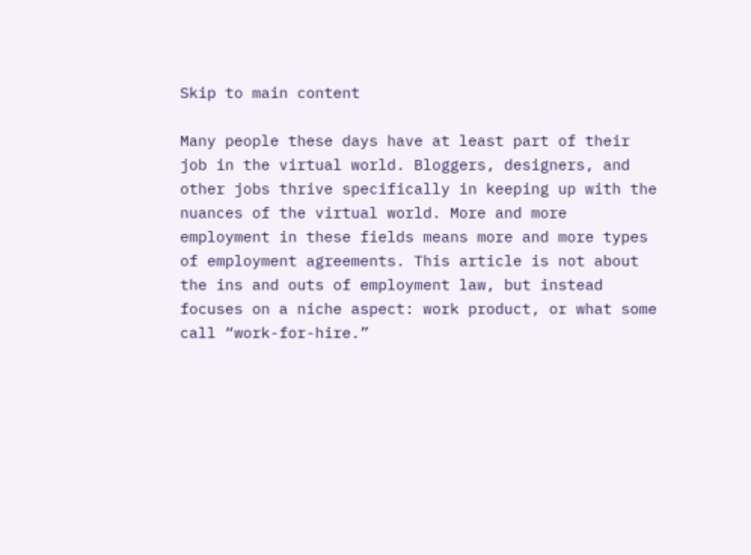Skip to main content

Many people these days have at least part of their job in the virtual world. Bloggers, designers, and other jobs thrive specifically in keeping up with the nuances of the virtual world. More and more employment in these fields means more and more types of employment agreements. This article is not about the ins and outs of employment law, but instead focuses on a niche aspect: work product, or what some call “work-for-hire.”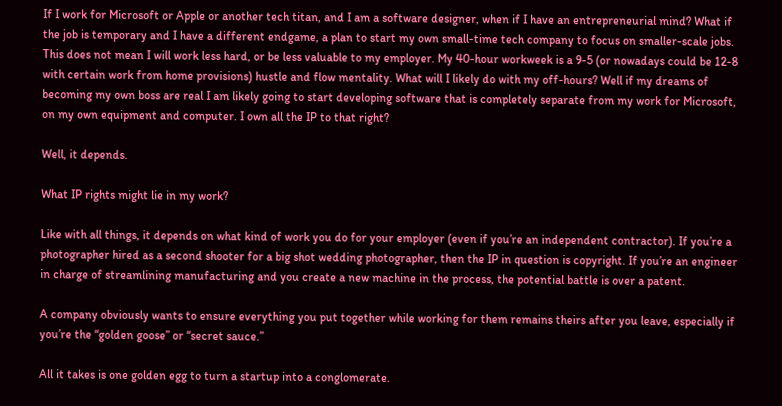If I work for Microsoft or Apple or another tech titan, and I am a software designer, when if I have an entrepreneurial mind? What if the job is temporary and I have a different endgame, a plan to start my own small-time tech company to focus on smaller-scale jobs. This does not mean I will work less hard, or be less valuable to my employer. My 40-hour workweek is a 9-5 (or nowadays could be 12-8 with certain work from home provisions) hustle and flow mentality. What will I likely do with my off-hours? Well if my dreams of becoming my own boss are real I am likely going to start developing software that is completely separate from my work for Microsoft, on my own equipment and computer. I own all the IP to that right?

Well, it depends.

What IP rights might lie in my work?

Like with all things, it depends on what kind of work you do for your employer (even if you’re an independent contractor). If you’re a photographer hired as a second shooter for a big shot wedding photographer, then the IP in question is copyright. If you’re an engineer in charge of streamlining manufacturing and you create a new machine in the process, the potential battle is over a patent.

A company obviously wants to ensure everything you put together while working for them remains theirs after you leave, especially if you’re the “golden goose” or “secret sauce.”

All it takes is one golden egg to turn a startup into a conglomerate.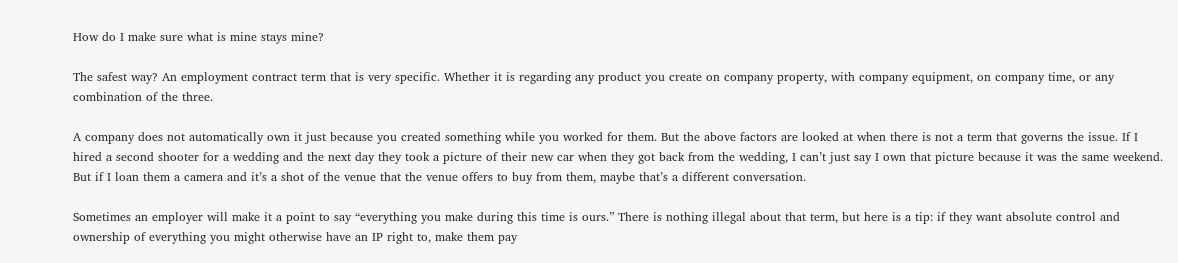How do I make sure what is mine stays mine?

The safest way? An employment contract term that is very specific. Whether it is regarding any product you create on company property, with company equipment, on company time, or any combination of the three.

A company does not automatically own it just because you created something while you worked for them. But the above factors are looked at when there is not a term that governs the issue. If I hired a second shooter for a wedding and the next day they took a picture of their new car when they got back from the wedding, I can’t just say I own that picture because it was the same weekend. But if I loan them a camera and it’s a shot of the venue that the venue offers to buy from them, maybe that’s a different conversation.

Sometimes an employer will make it a point to say “everything you make during this time is ours.” There is nothing illegal about that term, but here is a tip: if they want absolute control and ownership of everything you might otherwise have an IP right to, make them pay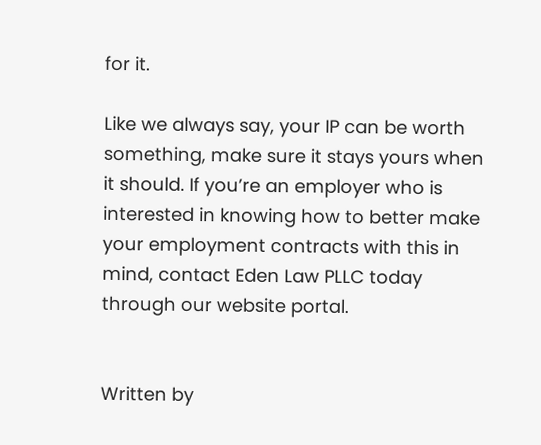for it.

Like we always say, your IP can be worth something, make sure it stays yours when it should. If you’re an employer who is interested in knowing how to better make your employment contracts with this in mind, contact Eden Law PLLC today through our website portal.


Written by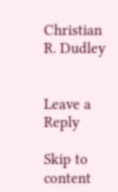Christian R. Dudley


Leave a Reply

Skip to content